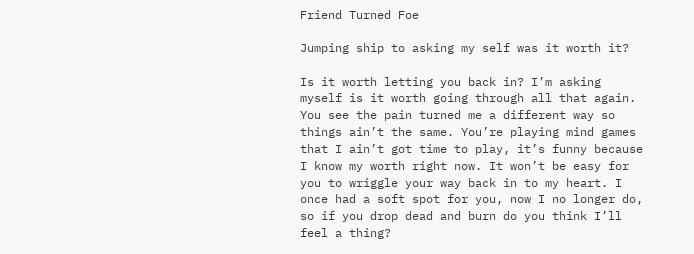Friend Turned Foe

Jumping ship to asking my self was it worth it?

Is it worth letting you back in? I’m asking myself is it worth going through all that again. You see the pain turned me a different way so things ain’t the same. You’re playing mind games that I ain’t got time to play, it’s funny because I know my worth right now. It won’t be easy for you to wriggle your way back in to my heart. I once had a soft spot for you, now I no longer do, so if you drop dead and burn do you think I’ll feel a thing?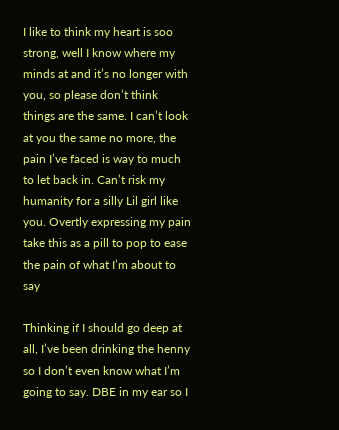I like to think my heart is soo strong, well I know where my minds at and it’s no longer with you, so please don’t think things are the same. I can’t look at you the same no more, the pain I’ve faced is way to much to let back in. Can’t risk my humanity for a silly Lil girl like you. Overtly expressing my pain take this as a pill to pop to ease the pain of what I’m about to say

Thinking if I should go deep at all, I’ve been drinking the henny so I don’t even know what I’m going to say. DBE in my ear so I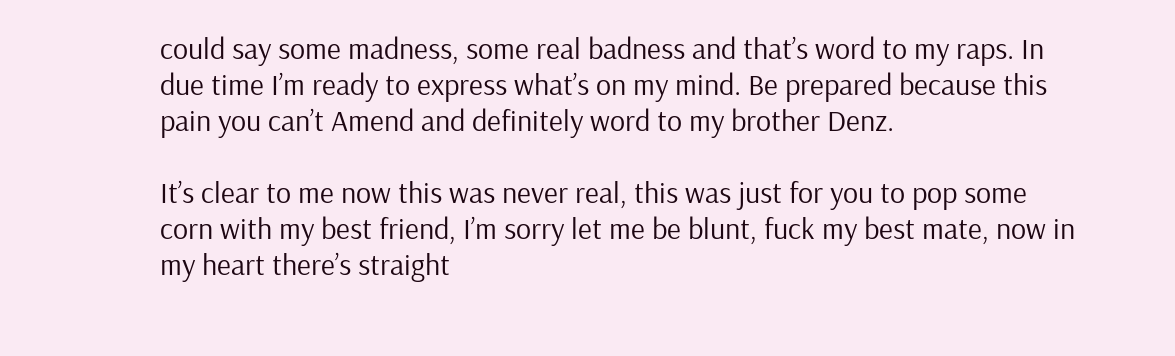could say some madness, some real badness and that’s word to my raps. In due time I’m ready to express what’s on my mind. Be prepared because this pain you can’t Amend and definitely word to my brother Denz.

It’s clear to me now this was never real, this was just for you to pop some corn with my best friend, I’m sorry let me be blunt, fuck my best mate, now in my heart there’s straight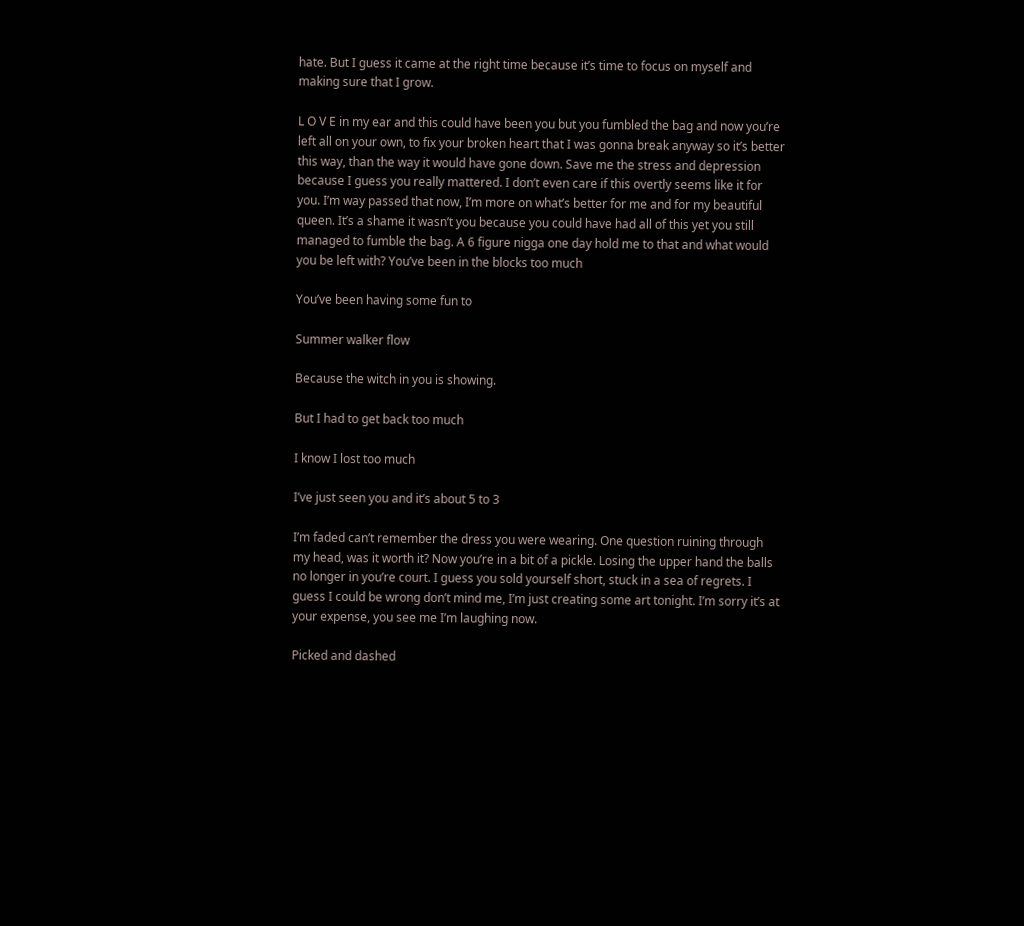hate. But I guess it came at the right time because it’s time to focus on myself and making sure that I grow.

L O V E in my ear and this could have been you but you fumbled the bag and now you’re left all on your own, to fix your broken heart that I was gonna break anyway so it’s better this way, than the way it would have gone down. Save me the stress and depression because I guess you really mattered. I don’t even care if this overtly seems like it for you. I’m way passed that now, I’m more on what’s better for me and for my beautiful queen. It’s a shame it wasn’t you because you could have had all of this yet you still managed to fumble the bag. A 6 figure nigga one day hold me to that and what would you be left with? You’ve been in the blocks too much

You’ve been having some fun to

Summer walker flow

Because the witch in you is showing.

But I had to get back too much

I know I lost too much

I’ve just seen you and it’s about 5 to 3

I’m faded can’t remember the dress you were wearing. One question ruining through my head, was it worth it? Now you’re in a bit of a pickle. Losing the upper hand the balls no longer in you’re court. I guess you sold yourself short, stuck in a sea of regrets. I guess I could be wrong don’t mind me, I’m just creating some art tonight. I’m sorry it’s at your expense, you see me I’m laughing now.

Picked and dashed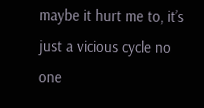maybe it hurt me to, it’s just a vicious cycle no one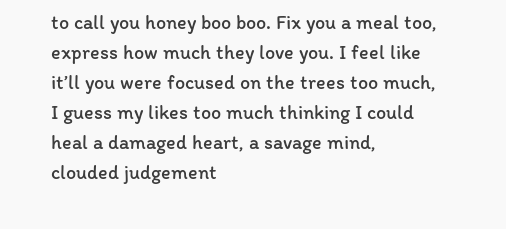to call you honey boo boo. Fix you a meal too, express how much they love you. I feel like it’ll you were focused on the trees too much, I guess my likes too much thinking I could heal a damaged heart, a savage mind, clouded judgement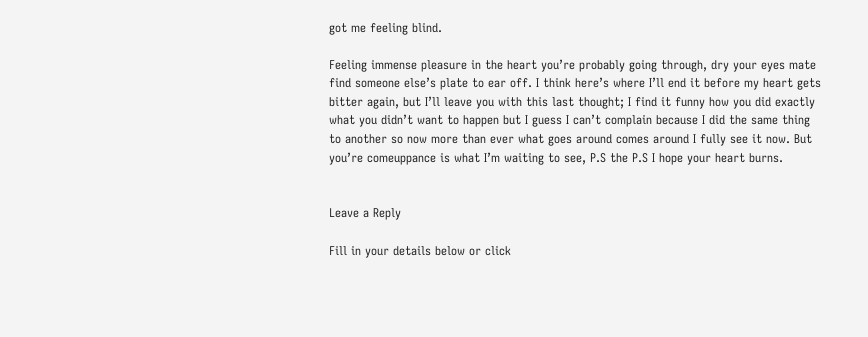got me feeling blind.

Feeling immense pleasure in the heart you’re probably going through, dry your eyes mate find someone else’s plate to ear off. I think here’s where I’ll end it before my heart gets bitter again, but I’ll leave you with this last thought; I find it funny how you did exactly what you didn’t want to happen but I guess I can’t complain because I did the same thing to another so now more than ever what goes around comes around I fully see it now. But you’re comeuppance is what I’m waiting to see, P.S the P.S I hope your heart burns.


Leave a Reply

Fill in your details below or click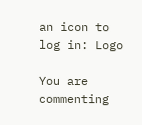an icon to log in: Logo

You are commenting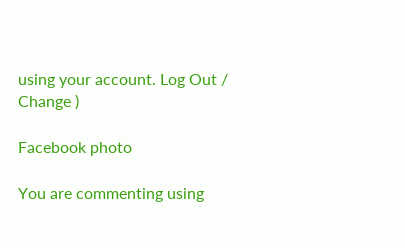using your account. Log Out /  Change )

Facebook photo

You are commenting using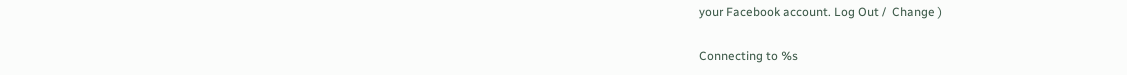your Facebook account. Log Out /  Change )

Connecting to %s